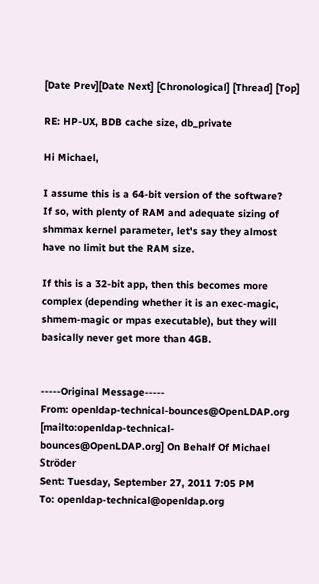[Date Prev][Date Next] [Chronological] [Thread] [Top]

RE: HP-UX, BDB cache size, db_private

Hi Michael,

I assume this is a 64-bit version of the software?
If so, with plenty of RAM and adequate sizing of shmmax kernel parameter, let's say they almost have no limit but the RAM size.

If this is a 32-bit app, then this becomes more complex (depending whether it is an exec-magic, shmem-magic or mpas executable), but they will basically never get more than 4GB.


-----Original Message-----
From: openldap-technical-bounces@OpenLDAP.org [mailto:openldap-technical-bounces@OpenLDAP.org] On Behalf Of Michael Ströder
Sent: Tuesday, September 27, 2011 7:05 PM
To: openldap-technical@openldap.org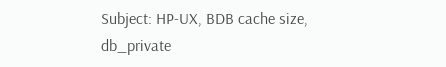Subject: HP-UX, BDB cache size, db_private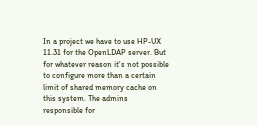In a project we have to use HP-UX 11.31 for the OpenLDAP server. But for whatever reason it's not possible to configure more than a certain limit of shared memory cache on this system. The admins responsible for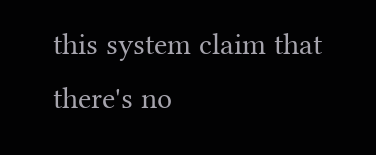this system claim that there's no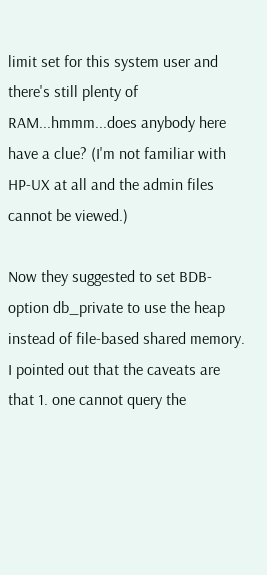limit set for this system user and there's still plenty of RAM...hmmm...does anybody here have a clue? (I'm not familiar with HP-UX at all and the admin files cannot be viewed.)

Now they suggested to set BDB-option db_private to use the heap instead of file-based shared memory. I pointed out that the caveats are that 1. one cannot query the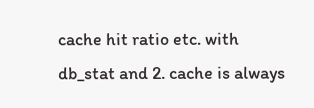cache hit ratio etc. with db_stat and 2. cache is always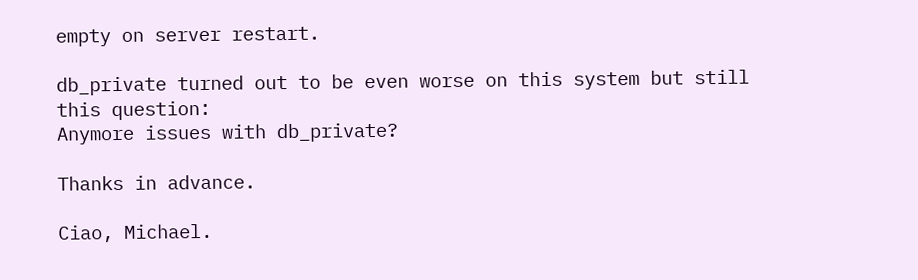empty on server restart.

db_private turned out to be even worse on this system but still this question:
Anymore issues with db_private?

Thanks in advance.

Ciao, Michael.